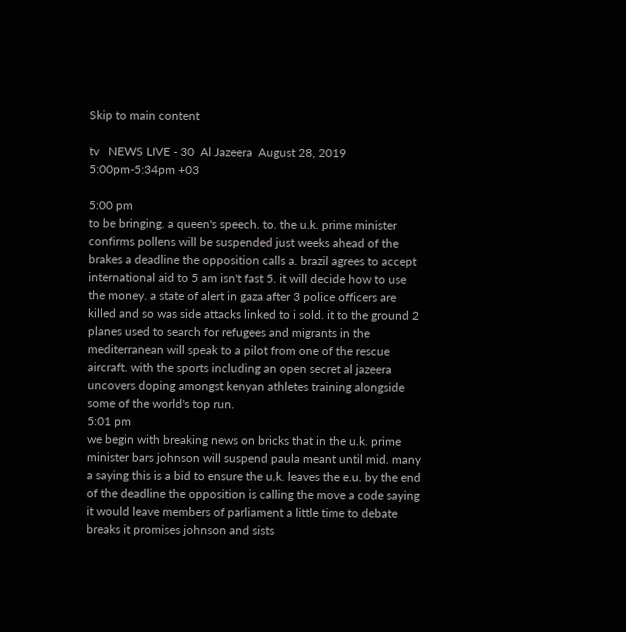Skip to main content

tv   NEWS LIVE - 30  Al Jazeera  August 28, 2019 5:00pm-5:34pm +03

5:00 pm
to be bringing. a queen's speech. to. the u.k. prime minister confirms pollens will be suspended just weeks ahead of the brakes a deadline the opposition calls a. brazil agrees to accept international aid to 5 am isn't fast 5. it will decide how to use the money. a state of alert in gaza after 3 police officers are killed and so was side attacks linked to i sold. it to the ground 2 planes used to search for refugees and migrants in the mediterranean will speak to a pilot from one of the rescue aircraft. with the sports including an open secret al jazeera uncovers doping amongst kenyan athletes training alongside some of the world's top run.
5:01 pm
we begin with breaking news on bricks that in the u.k. prime minister bars johnson will suspend paula meant until mid. many a saying this is a bid to ensure the u.k. leaves the e.u. by the end of the deadline the opposition is calling the move a code saying it would leave members of parliament a little time to debate breaks it promises johnson and sists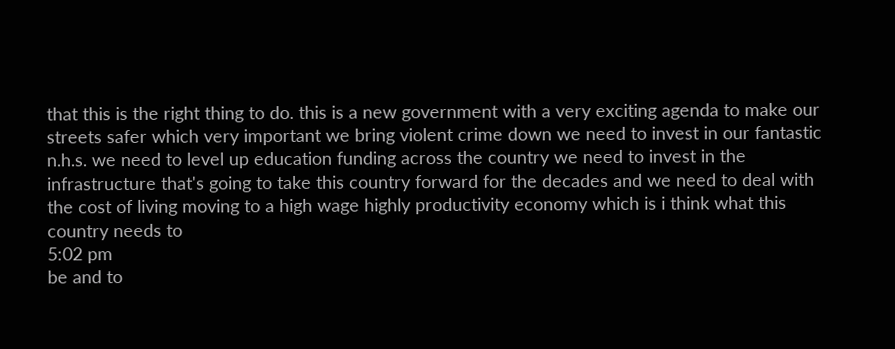that this is the right thing to do. this is a new government with a very exciting agenda to make our streets safer which very important we bring violent crime down we need to invest in our fantastic n.h.s. we need to level up education funding across the country we need to invest in the infrastructure that's going to take this country forward for the decades and we need to deal with the cost of living moving to a high wage highly productivity economy which is i think what this country needs to
5:02 pm
be and to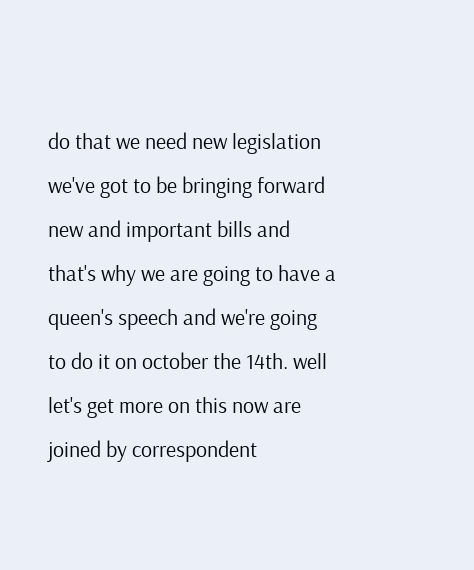do that we need new legislation we've got to be bringing forward new and important bills and that's why we are going to have a queen's speech and we're going to do it on october the 14th. well let's get more on this now are joined by correspondent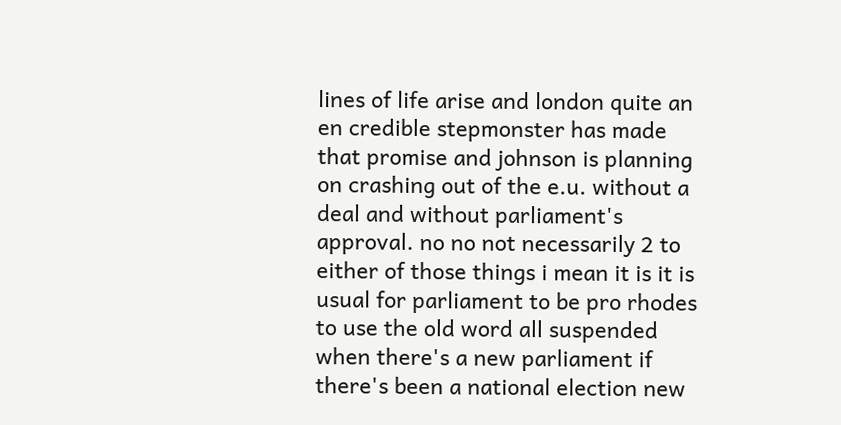lines of life arise and london quite an en credible stepmonster has made that promise and johnson is planning on crashing out of the e.u. without a deal and without parliament's approval. no no not necessarily 2 to either of those things i mean it is it is usual for parliament to be pro rhodes to use the old word all suspended when there's a new parliament if there's been a national election new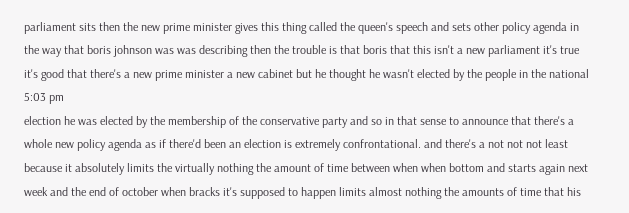parliament sits then the new prime minister gives this thing called the queen's speech and sets other policy agenda in the way that boris johnson was was describing then the trouble is that boris that this isn't a new parliament it's true it's good that there's a new prime minister a new cabinet but he thought he wasn't elected by the people in the national
5:03 pm
election he was elected by the membership of the conservative party and so in that sense to announce that there's a whole new policy agenda as if there'd been an election is extremely confrontational. and there's a not not not least because it absolutely limits the virtually nothing the amount of time between when when bottom and starts again next week and the end of october when bracks it's supposed to happen limits almost nothing the amounts of time that his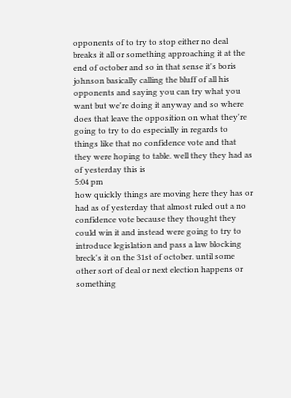opponents of to try to stop either no deal breaks it all or something approaching it at the end of october and so in that sense it's boris johnson basically calling the bluff of all his opponents and saying you can try what you want but we're doing it anyway and so where does that leave the opposition on what they're going to try to do especially in regards to things like that no confidence vote and that they were hoping to table. well they they had as of yesterday this is
5:04 pm
how quickly things are moving here they has or had as of yesterday that almost ruled out a no confidence vote because they thought they could win it and instead were going to try to introduce legislation and pass a law blocking breck's it on the 31st of october. until some other sort of deal or next election happens or something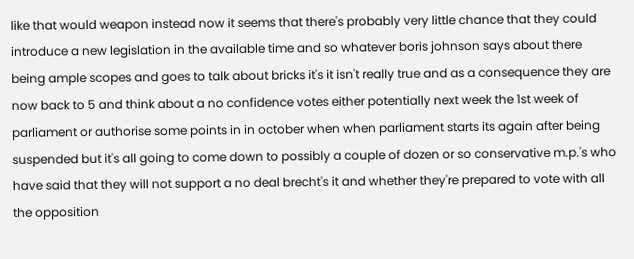like that would weapon instead now it seems that there's probably very little chance that they could introduce a new legislation in the available time and so whatever boris johnson says about there being ample scopes and goes to talk about bricks it's it isn't really true and as a consequence they are now back to 5 and think about a no confidence votes either potentially next week the 1st week of parliament or authorise some points in in october when when parliament starts its again after being suspended but it's all going to come down to possibly a couple of dozen or so conservative m.p.'s who have said that they will not support a no deal brecht's it and whether they're prepared to vote with all the opposition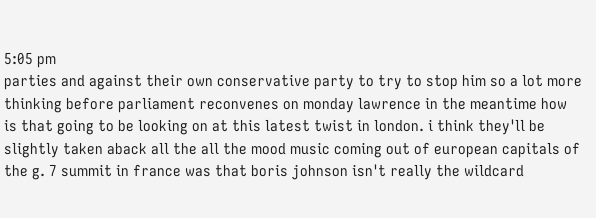5:05 pm
parties and against their own conservative party to try to stop him so a lot more thinking before parliament reconvenes on monday lawrence in the meantime how is that going to be looking on at this latest twist in london. i think they'll be slightly taken aback all the all the mood music coming out of european capitals of the g. 7 summit in france was that boris johnson isn't really the wildcard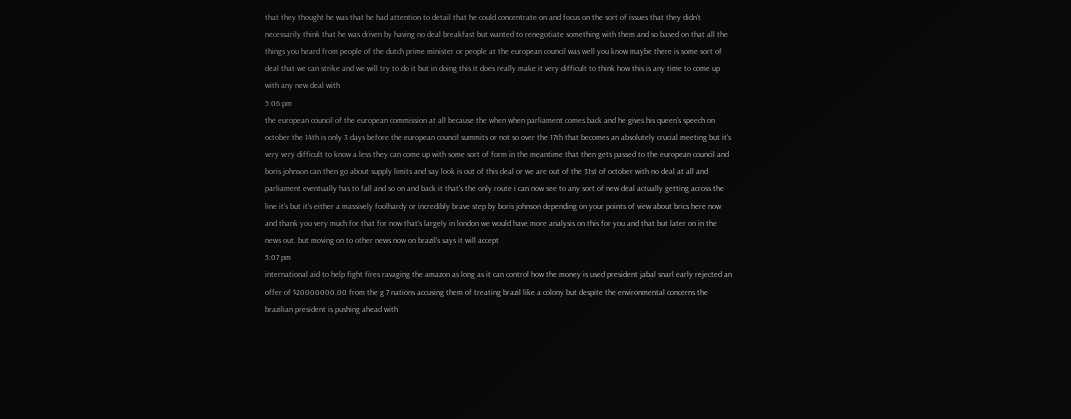that they thought he was that he had attention to detail that he could concentrate on and focus on the sort of issues that they didn't necessarily think that he was driven by having no deal breakfast but wanted to renegotiate something with them and so based on that all the things you heard from people of the dutch prime minister or people at the european council was well you know maybe there is some sort of deal that we can strike and we will try to do it but in doing this it does really make it very difficult to think how this is any time to come up with any new deal with
5:06 pm
the european council of the european commission at all because the when when parliament comes back and he gives his queen's speech on october the 14th is only 3 days before the european council summits or not so over the 17th that becomes an absolutely crucial meeting but it's very very difficult to know a less they can come up with some sort of form in the meantime that then gets passed to the european council and boris johnson can then go about supply limits and say look is out of this deal or we are out of the 31st of october with no deal at all and parliament eventually has to fall and so on and back it that's the only route i can now see to any sort of new deal actually getting across the line it's but it's either a massively foolhardy or incredibly brave step by boris johnson depending on your points of view about brics here now and thank you very much for that for now that's largely in london we would have more analysis on this for you and that but later on in the news out. but moving on to other news now on brazil's says it will accept
5:07 pm
international aid to help fight fires ravaging the amazon as long as it can control how the money is used president jabal snarl early rejected an offer of $20000000.00 from the g 7 nations accusing them of treating brazil like a colony but despite the environmental concerns the brazilian president is pushing ahead with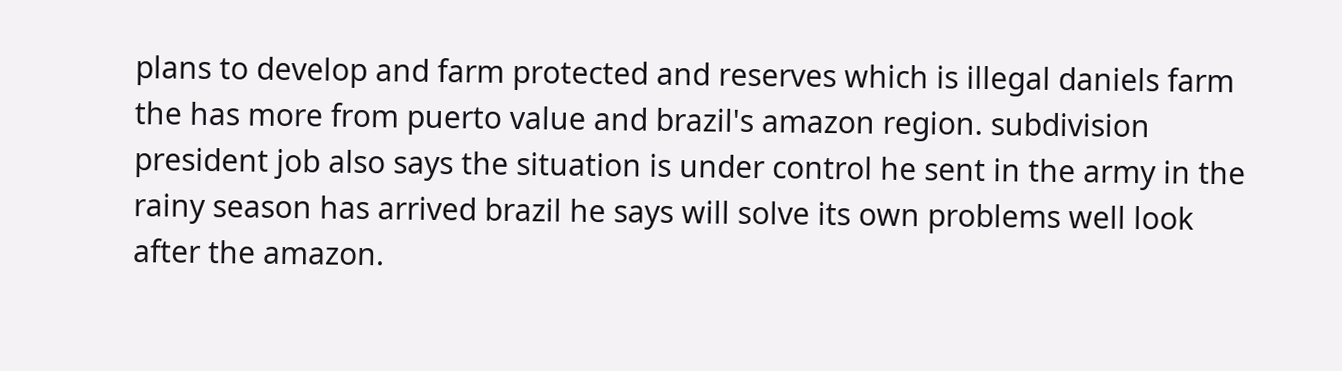plans to develop and farm protected and reserves which is illegal daniels farm the has more from puerto value and brazil's amazon region. subdivision president job also says the situation is under control he sent in the army in the rainy season has arrived brazil he says will solve its own problems well look after the amazon.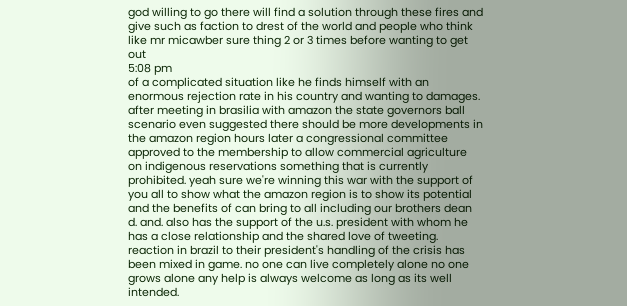god willing to go there will find a solution through these fires and give such as faction to drest of the world and people who think like mr micawber sure thing 2 or 3 times before wanting to get out
5:08 pm
of a complicated situation like he finds himself with an enormous rejection rate in his country and wanting to damages. after meeting in brasilia with amazon the state governors ball scenario even suggested there should be more developments in the amazon region hours later a congressional committee approved to the membership to allow commercial agriculture on indigenous reservations something that is currently prohibited. yeah sure we're winning this war with the support of you all to show what the amazon region is to show its potential and the benefits of can bring to all including our brothers dean d. and. also has the support of the u.s. president with whom he has a close relationship and the shared love of tweeting. reaction in brazil to their president's handling of the crisis has been mixed in game. no one can live completely alone no one grows alone any help is always welcome as long as its well intended.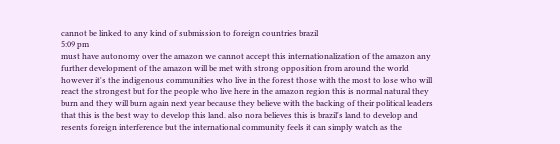cannot be linked to any kind of submission to foreign countries brazil
5:09 pm
must have autonomy over the amazon we cannot accept this internationalization of the amazon any further development of the amazon will be met with strong opposition from around the world however it's the indigenous communities who live in the forest those with the most to lose who will react the strongest but for the people who live here in the amazon region this is normal natural they burn and they will burn again next year because they believe with the backing of their political leaders that this is the best way to develop this land. also nora believes this is brazil's land to develop and resents foreign interference but the international community feels it can simply watch as the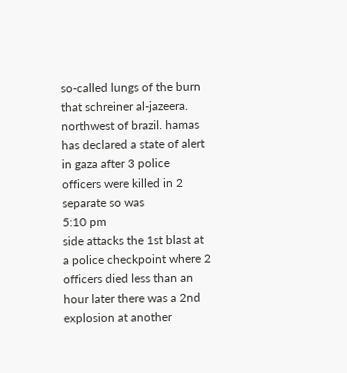so-called lungs of the burn that schreiner al-jazeera. northwest of brazil. hamas has declared a state of alert in gaza after 3 police officers were killed in 2 separate so was
5:10 pm
side attacks the 1st blast at a police checkpoint where 2 officers died less than an hour later there was a 2nd explosion at another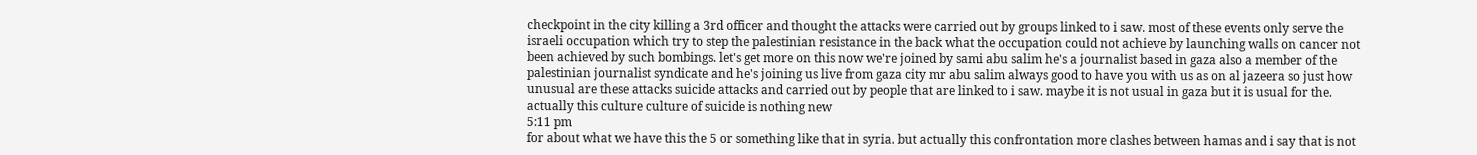checkpoint in the city killing a 3rd officer and thought the attacks were carried out by groups linked to i saw. most of these events only serve the israeli occupation which try to step the palestinian resistance in the back what the occupation could not achieve by launching walls on cancer not been achieved by such bombings. let's get more on this now we're joined by sami abu salim he's a journalist based in gaza also a member of the palestinian journalist syndicate and he's joining us live from gaza city mr abu salim always good to have you with us as on al jazeera so just how unusual are these attacks suicide attacks and carried out by people that are linked to i saw. maybe it is not usual in gaza but it is usual for the. actually this culture culture of suicide is nothing new
5:11 pm
for about what we have this the 5 or something like that in syria. but actually this confrontation more clashes between hamas and i say that is not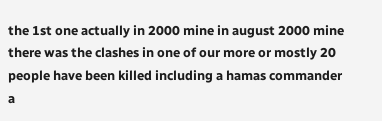the 1st one actually in 2000 mine in august 2000 mine there was the clashes in one of our more or mostly 20 people have been killed including a hamas commander a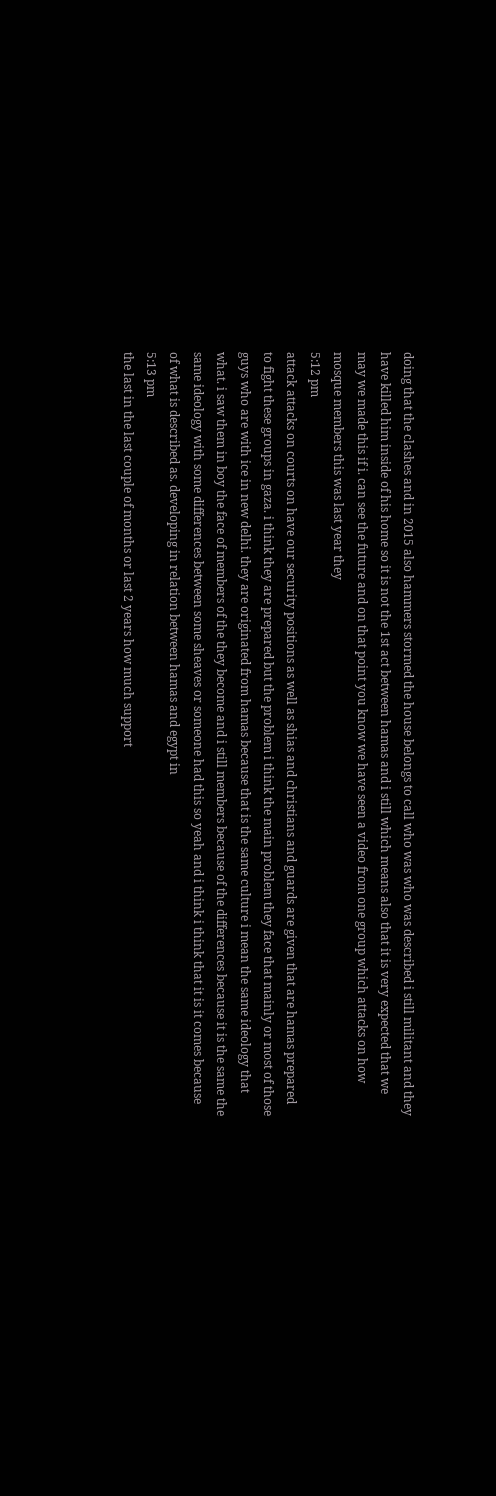doing that the clashes and in 2015 also hammers stormed the house belongs to call who was who was described i still militant and they have killed him inside of his home so it is not the 1st act between hamas and i still which means also that it is very expected that we may we made this if i. can see the future and on that point you know we have seen a video from one group which attacks on how mosque members this was last year they
5:12 pm
attack attacks on courts on have our security positions as well as shias and christians and guards are given that are hamas prepared to fight these groups in gaza. i think they are prepared but the problem i think the main problem they face that mainly or most of those guys who are with ice in new delhi. they are originated from hamas because that is the same culture i mean the same ideology that what. i saw them in boy the face of members of the they become and i still members because of the differences because it is the same the same ideology with some differences between some sheaves or someone had this so yeah and i think i think that it is it comes because of what is described as. developing in relation between hamas and egypt in
5:13 pm
the last in the last couple of months or last 2 years how much support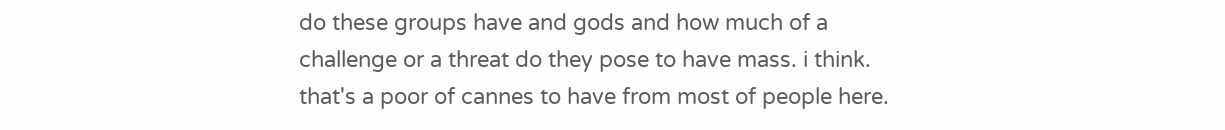do these groups have and gods and how much of a challenge or a threat do they pose to have mass. i think. that's a poor of cannes to have from most of people here.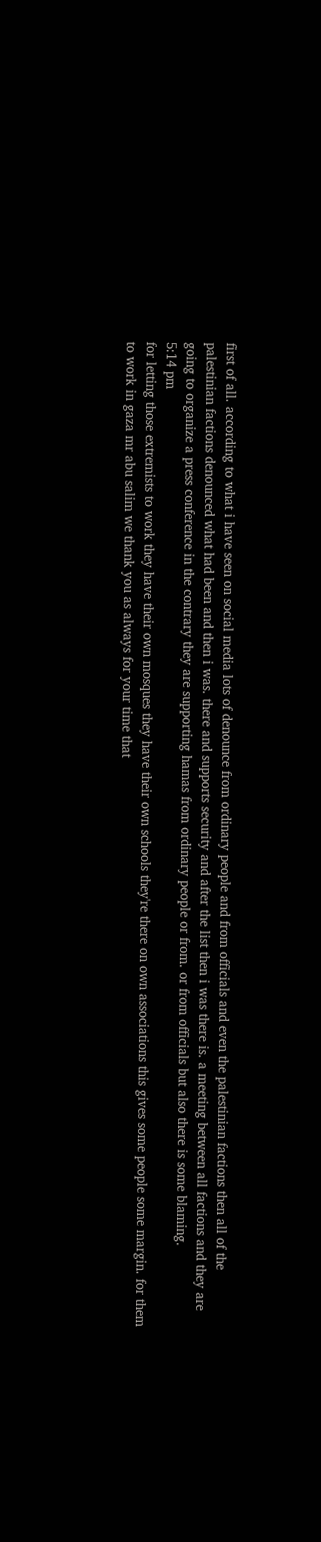first of all. according to what i have seen on social media lots of denounce from ordinary people and from officials and even the palestinian factions then all of the palestinian factions denounced what had been and then i was. there and supports security and after the list then i was there is. a meeting between all factions and they are going to organize a press conference in the contrary they are supporting hamas from ordinary people or from. or from officials but also there is some blaming.
5:14 pm
for letting those extremists to work they have their own mosques they have their own schools they're there on own associations this gives some people some margin. for them to work in gaza mr abu salim we thank you as always for your time that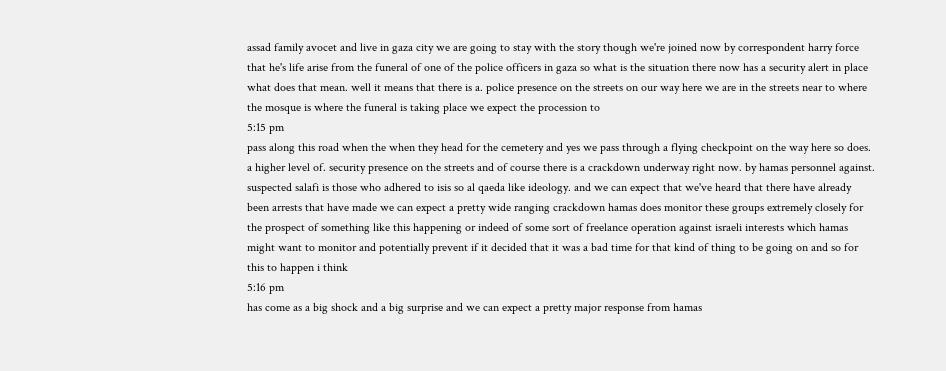assad family avocet and live in gaza city we are going to stay with the story though we're joined now by correspondent harry force that he's life arise from the funeral of one of the police officers in gaza so what is the situation there now has a security alert in place what does that mean. well it means that there is a. police presence on the streets on our way here we are in the streets near to where the mosque is where the funeral is taking place we expect the procession to
5:15 pm
pass along this road when the when they head for the cemetery and yes we pass through a flying checkpoint on the way here so does. a higher level of. security presence on the streets and of course there is a crackdown underway right now. by hamas personnel against. suspected salafi is those who adhered to isis so al qaeda like ideology. and we can expect that we've heard that there have already been arrests that have made we can expect a pretty wide ranging crackdown hamas does monitor these groups extremely closely for the prospect of something like this happening or indeed of some sort of freelance operation against israeli interests which hamas might want to monitor and potentially prevent if it decided that it was a bad time for that kind of thing to be going on and so for this to happen i think
5:16 pm
has come as a big shock and a big surprise and we can expect a pretty major response from hamas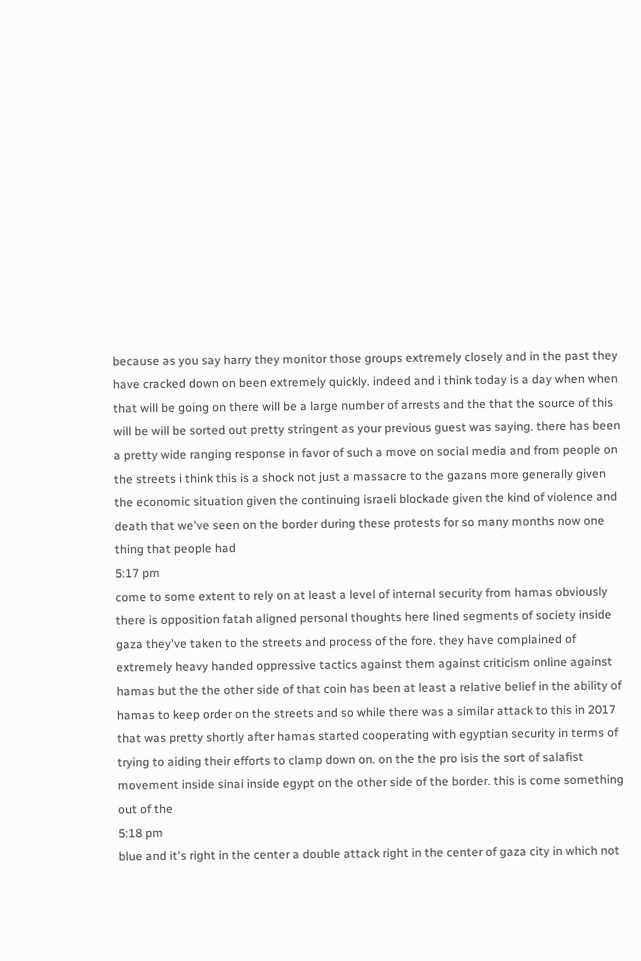because as you say harry they monitor those groups extremely closely and in the past they have cracked down on been extremely quickly. indeed and i think today is a day when when that will be going on there will be a large number of arrests and the that the source of this will be will be sorted out pretty stringent as your previous guest was saying. there has been a pretty wide ranging response in favor of such a move on social media and from people on the streets i think this is a shock not just a massacre to the gazans more generally given the economic situation given the continuing israeli blockade given the kind of violence and death that we've seen on the border during these protests for so many months now one thing that people had
5:17 pm
come to some extent to rely on at least a level of internal security from hamas obviously there is opposition fatah aligned personal thoughts here lined segments of society inside gaza they've taken to the streets and process of the fore. they have complained of extremely heavy handed oppressive tactics against them against criticism online against hamas but the the other side of that coin has been at least a relative belief in the ability of hamas to keep order on the streets and so while there was a similar attack to this in 2017 that was pretty shortly after hamas started cooperating with egyptian security in terms of trying to aiding their efforts to clamp down on. on the the pro isis the sort of salafist movement inside sinai inside egypt on the other side of the border. this is come something out of the
5:18 pm
blue and it's right in the center a double attack right in the center of gaza city in which not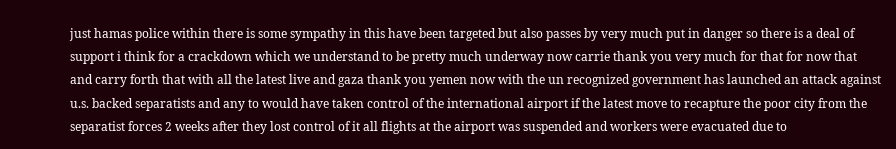just hamas police within there is some sympathy in this have been targeted but also passes by very much put in danger so there is a deal of support i think for a crackdown which we understand to be pretty much underway now carrie thank you very much for that for now that and carry forth that with all the latest live and gaza thank you yemen now with the un recognized government has launched an attack against u.s. backed separatists and any to would have taken control of the international airport if the latest move to recapture the poor city from the separatist forces 2 weeks after they lost control of it all flights at the airport was suspended and workers were evacuated due to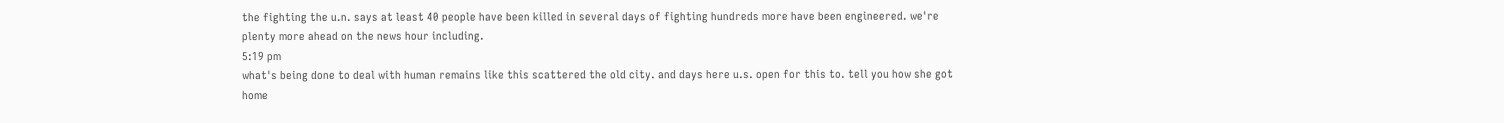the fighting the u.n. says at least 40 people have been killed in several days of fighting hundreds more have been engineered. we're plenty more ahead on the news hour including.
5:19 pm
what's being done to deal with human remains like this scattered the old city. and days here u.s. open for this to. tell you how she got home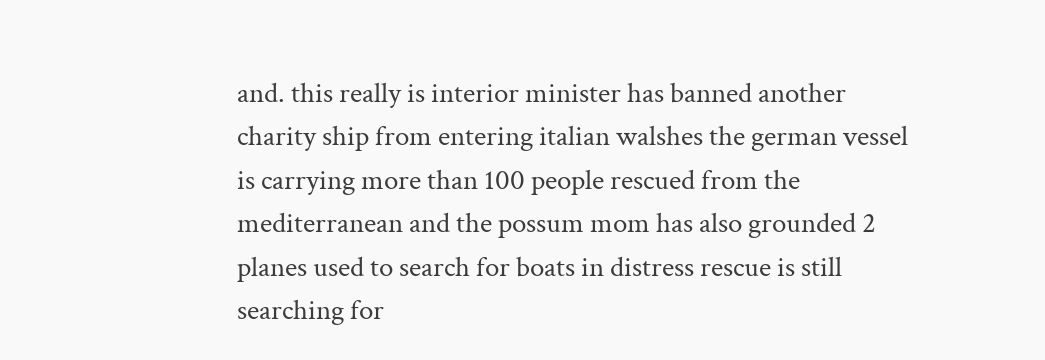and. this really is interior minister has banned another charity ship from entering italian walshes the german vessel is carrying more than 100 people rescued from the mediterranean and the possum mom has also grounded 2 planes used to search for boats in distress rescue is still searching for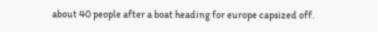about 40 people after a boat heading for europe capsized off.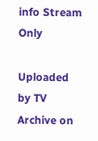info Stream Only

Uploaded by TV Archive on